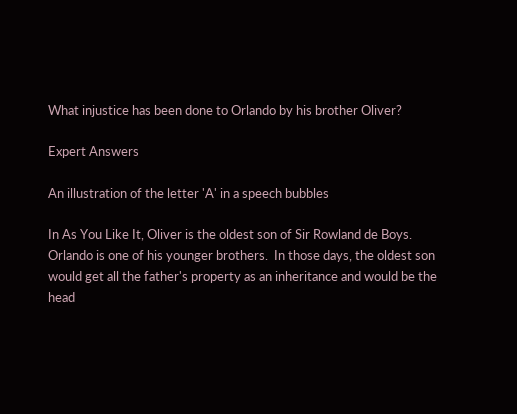What injustice has been done to Orlando by his brother Oliver?

Expert Answers

An illustration of the letter 'A' in a speech bubbles

In As You Like It, Oliver is the oldest son of Sir Rowland de Boys.  Orlando is one of his younger brothers.  In those days, the oldest son would get all the father's property as an inheritance and would be the head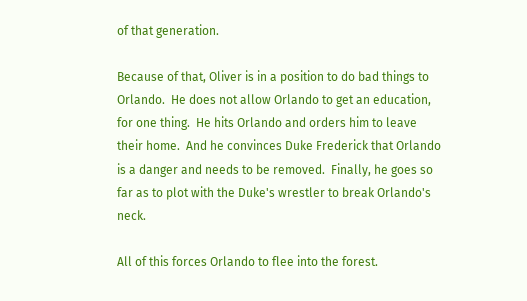of that generation.

Because of that, Oliver is in a position to do bad things to Orlando.  He does not allow Orlando to get an education, for one thing.  He hits Orlando and orders him to leave their home.  And he convinces Duke Frederick that Orlando is a danger and needs to be removed.  Finally, he goes so far as to plot with the Duke's wrestler to break Orlando's neck.

All of this forces Orlando to flee into the forest.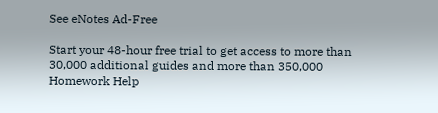See eNotes Ad-Free

Start your 48-hour free trial to get access to more than 30,000 additional guides and more than 350,000 Homework Help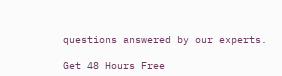questions answered by our experts.

Get 48 Hours Free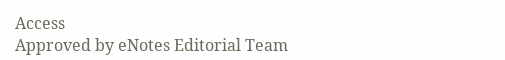Access
Approved by eNotes Editorial Team